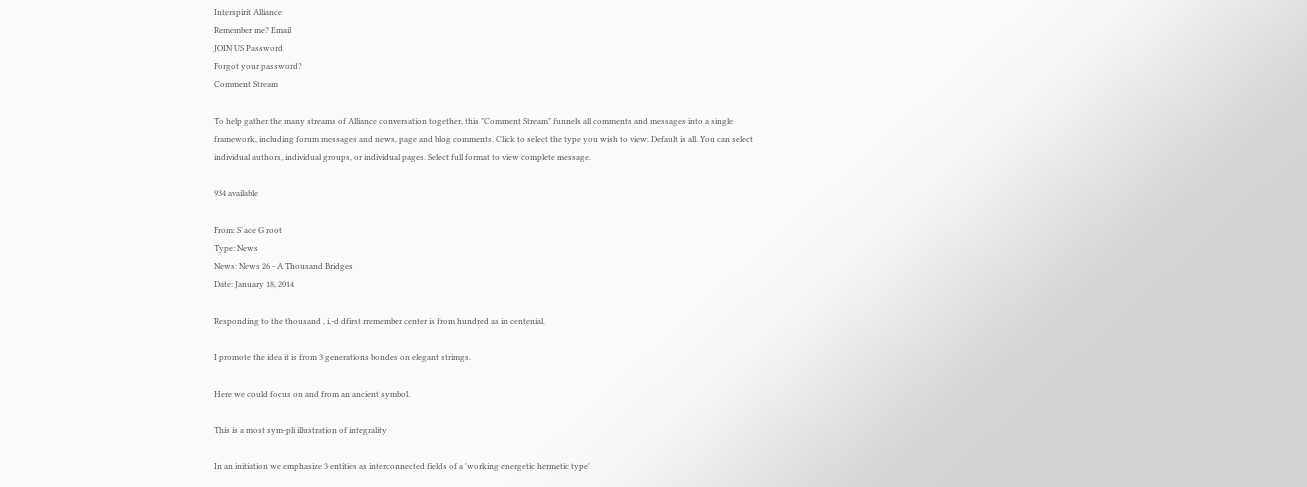Interspirit Alliance
Remember me? Email
JOIN US Password
Forgot your password?
Comment Stream

To help gather the many streams of Alliance conversation together, this "Comment Stream" funnels all comments and messages into a single framework, including forum messages and news, page and blog comments. Click to select the type you wish to view. Default is all. You can select individual authors, individual groups, or individual pages. Select full format to view complete message.

934 available

From: S´ace G root
Type: News
News: News 26 - A Thousand Bridges
Date: January 18, 2014

Responding to the thousand , i,-d dfirst rremember center is from hundred as in centenial.

I promote the idea it is from 3 generations bondes on elegant strimgs.

Here we could focus on and from an ancient symbol.

This is a most sym-pli illustration of integrality

In an initiation we emphasize 3 entities as interconnected fields of a 'working energetic hermetic type'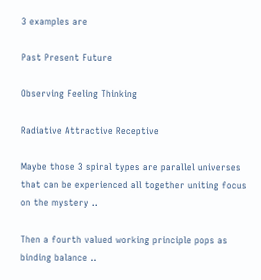3 examples are

Past Present Future

Observing Feeling Thinking

Radiative Attractive Receptive

Maybe those 3 spiral types are parallel universes that can be experienced all together uniting focus on the mystery ..

Then a fourth valued working principle pops as binding balance ..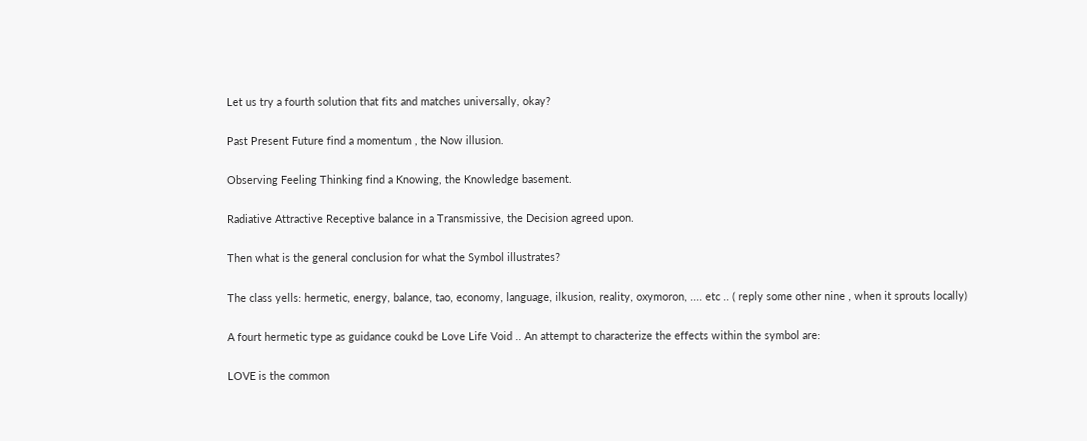Let us try a fourth solution that fits and matches universally, okay?

Past Present Future find a momentum , the Now illusion.

Observing Feeling Thinking find a Knowing, the Knowledge basement.

Radiative Attractive Receptive balance in a Transmissive, the Decision agreed upon.

Then what is the general conclusion for what the Symbol illustrates?

The class yells: hermetic, energy, balance, tao, economy, language, ilkusion, reality, oxymoron, .... etc .. ( reply some other nine , when it sprouts locally)

A fourt hermetic type as guidance coukd be Love Life Void .. An attempt to characterize the effects within the symbol are:

LOVE is the common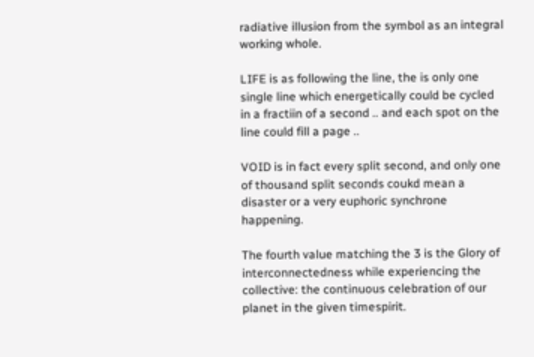radiative illusion from the symbol as an integral working whole.

LIFE is as following the line, the is only one single line which energetically could be cycled in a fractiin of a second .. and each spot on the line could fill a page ..

VOID is in fact every split second, and only one of thousand split seconds coukd mean a disaster or a very euphoric synchrone happening.

The fourth value matching the 3 is the Glory of interconnectedness while experiencing the collective: the continuous celebration of our planet in the given timespirit.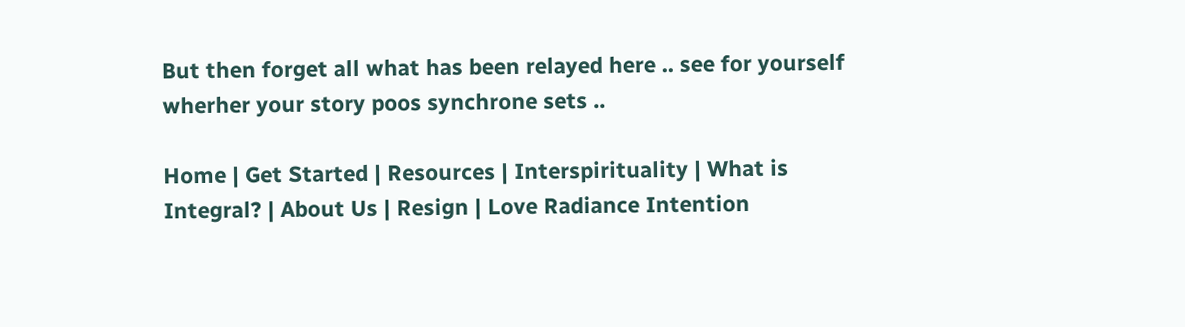But then forget all what has been relayed here .. see for yourself wherher your story poos synchrone sets ..

Home | Get Started | Resources | Interspirituality | What is Integral? | About Us | Resign | Love Radiance Intention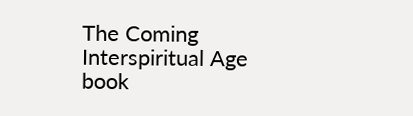The Coming Interspiritual Age book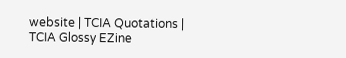website | TCIA Quotations | TCIA Glossy EZine